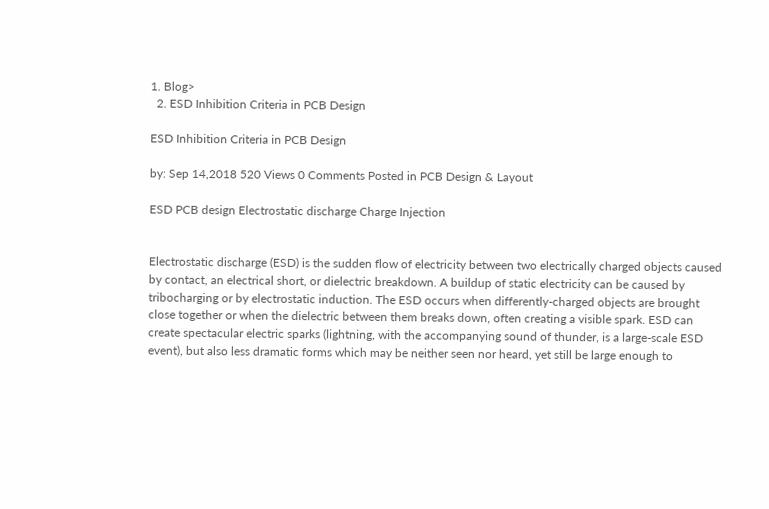1. Blog>
  2. ESD Inhibition Criteria in PCB Design

ESD Inhibition Criteria in PCB Design

by: Sep 14,2018 520 Views 0 Comments Posted in PCB Design & Layout

ESD PCB design Electrostatic discharge Charge Injection


Electrostatic discharge (ESD) is the sudden flow of electricity between two electrically charged objects caused by contact, an electrical short, or dielectric breakdown. A buildup of static electricity can be caused by tribocharging or by electrostatic induction. The ESD occurs when differently-charged objects are brought close together or when the dielectric between them breaks down, often creating a visible spark. ESD can create spectacular electric sparks (lightning, with the accompanying sound of thunder, is a large-scale ESD event), but also less dramatic forms which may be neither seen nor heard, yet still be large enough to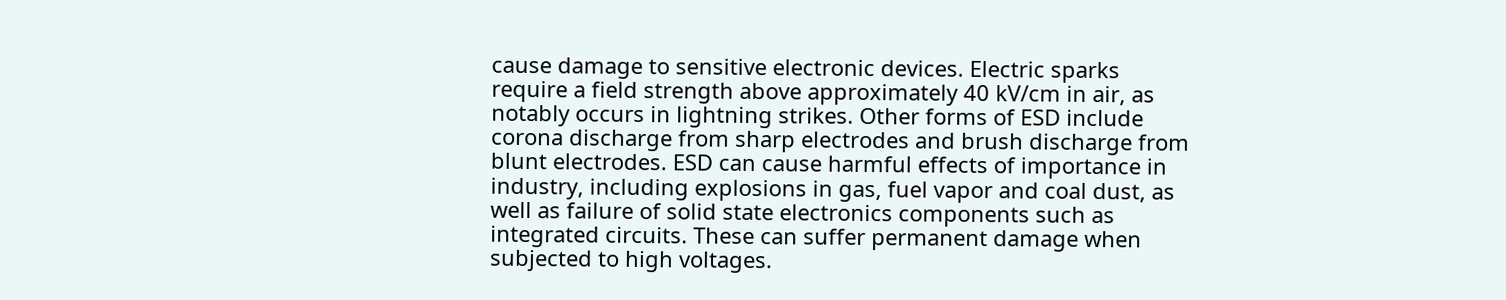cause damage to sensitive electronic devices. Electric sparks require a field strength above approximately 40 kV/cm in air, as notably occurs in lightning strikes. Other forms of ESD include corona discharge from sharp electrodes and brush discharge from blunt electrodes. ESD can cause harmful effects of importance in industry, including explosions in gas, fuel vapor and coal dust, as well as failure of solid state electronics components such as integrated circuits. These can suffer permanent damage when subjected to high voltages.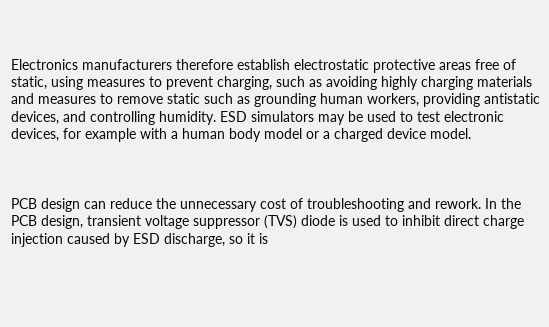Electronics manufacturers therefore establish electrostatic protective areas free of static, using measures to prevent charging, such as avoiding highly charging materials and measures to remove static such as grounding human workers, providing antistatic devices, and controlling humidity. ESD simulators may be used to test electronic devices, for example with a human body model or a charged device model.



PCB design can reduce the unnecessary cost of troubleshooting and rework. In the PCB design, transient voltage suppressor (TVS) diode is used to inhibit direct charge injection caused by ESD discharge, so it is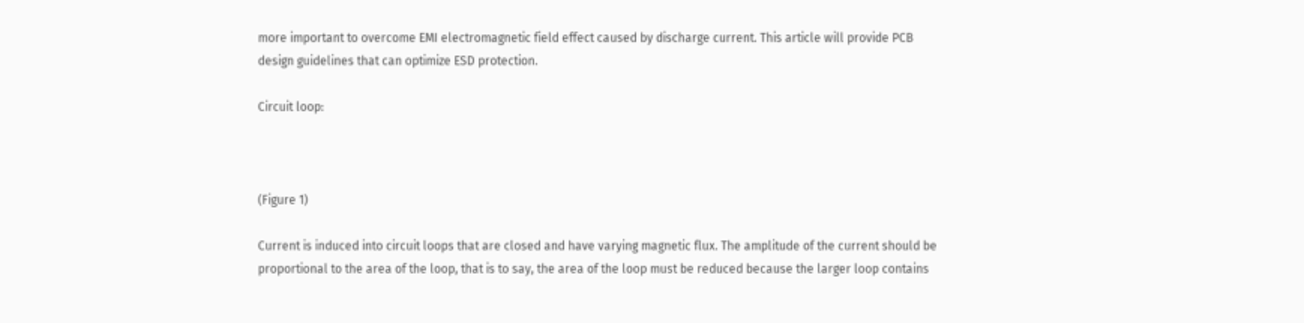more important to overcome EMI electromagnetic field effect caused by discharge current. This article will provide PCB design guidelines that can optimize ESD protection.

Circuit loop:



(Figure 1)

Current is induced into circuit loops that are closed and have varying magnetic flux. The amplitude of the current should be proportional to the area of the loop, that is to say, the area of the loop must be reduced because the larger loop contains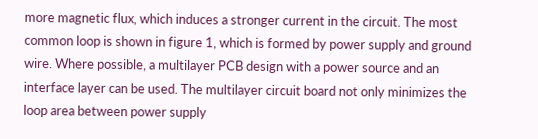more magnetic flux, which induces a stronger current in the circuit. The most common loop is shown in figure 1, which is formed by power supply and ground wire. Where possible, a multilayer PCB design with a power source and an interface layer can be used. The multilayer circuit board not only minimizes the loop area between power supply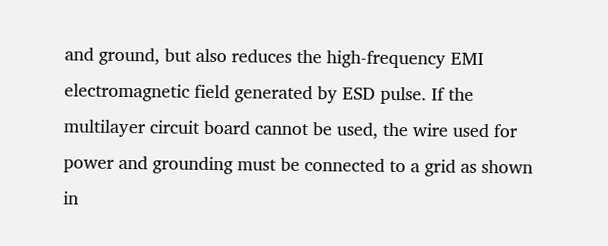and ground, but also reduces the high-frequency EMI electromagnetic field generated by ESD pulse. If the multilayer circuit board cannot be used, the wire used for power and grounding must be connected to a grid as shown in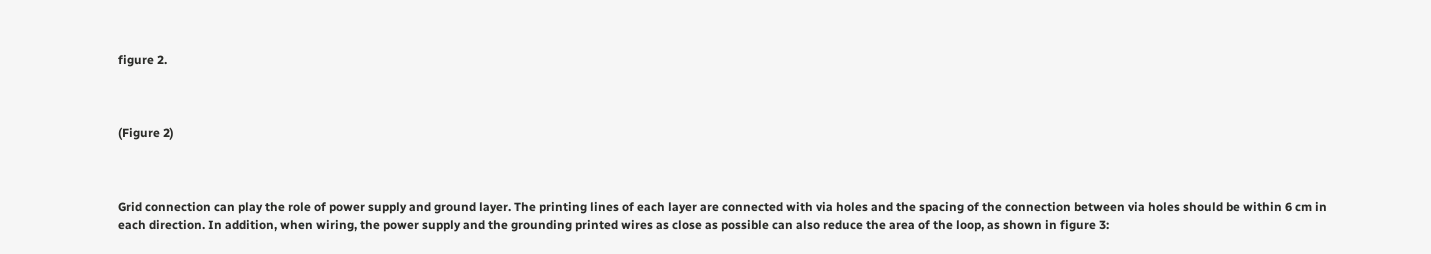figure 2.



(Figure 2)



Grid connection can play the role of power supply and ground layer. The printing lines of each layer are connected with via holes and the spacing of the connection between via holes should be within 6 cm in each direction. In addition, when wiring, the power supply and the grounding printed wires as close as possible can also reduce the area of the loop, as shown in figure 3: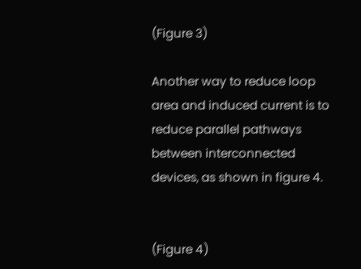(Figure 3)

Another way to reduce loop area and induced current is to reduce parallel pathways between interconnected devices, as shown in figure 4.


(Figure 4)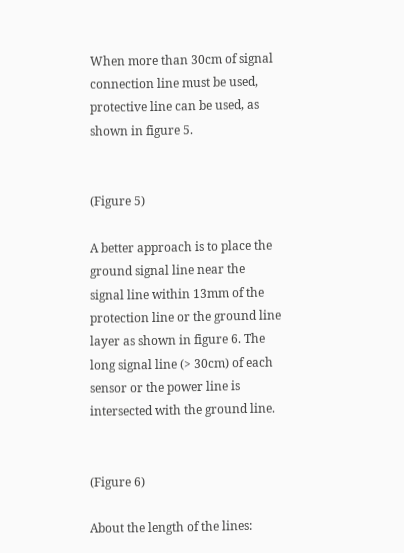When more than 30cm of signal connection line must be used, protective line can be used, as shown in figure 5.


(Figure 5)

A better approach is to place the ground signal line near the signal line within 13mm of the protection line or the ground line layer as shown in figure 6. The long signal line (> 30cm) of each sensor or the power line is intersected with the ground line.


(Figure 6)

About the length of the lines: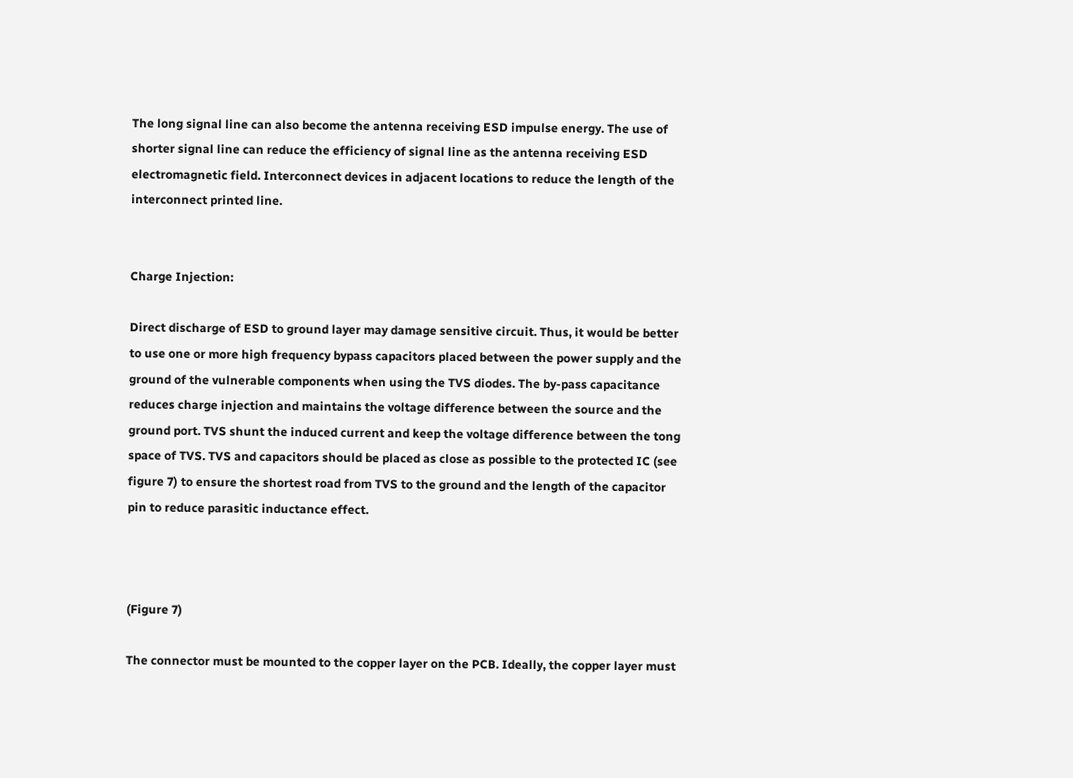The long signal line can also become the antenna receiving ESD impulse energy. The use of shorter signal line can reduce the efficiency of signal line as the antenna receiving ESD electromagnetic field. Interconnect devices in adjacent locations to reduce the length of the interconnect printed line.


Charge Injection:

Direct discharge of ESD to ground layer may damage sensitive circuit. Thus, it would be better to use one or more high frequency bypass capacitors placed between the power supply and the ground of the vulnerable components when using the TVS diodes. The by-pass capacitance reduces charge injection and maintains the voltage difference between the source and the ground port. TVS shunt the induced current and keep the voltage difference between the tong space of TVS. TVS and capacitors should be placed as close as possible to the protected IC (see figure 7) to ensure the shortest road from TVS to the ground and the length of the capacitor pin to reduce parasitic inductance effect.



(Figure 7)

The connector must be mounted to the copper layer on the PCB. Ideally, the copper layer must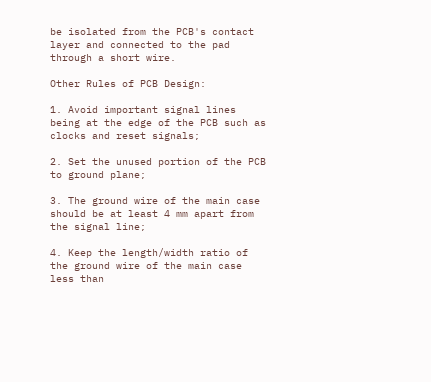be isolated from the PCB's contact layer and connected to the pad through a short wire.

Other Rules of PCB Design:

1. Avoid important signal lines being at the edge of the PCB such as clocks and reset signals;

2. Set the unused portion of the PCB to ground plane;

3. The ground wire of the main case should be at least 4 mm apart from the signal line;

4. Keep the length/width ratio of the ground wire of the main case less than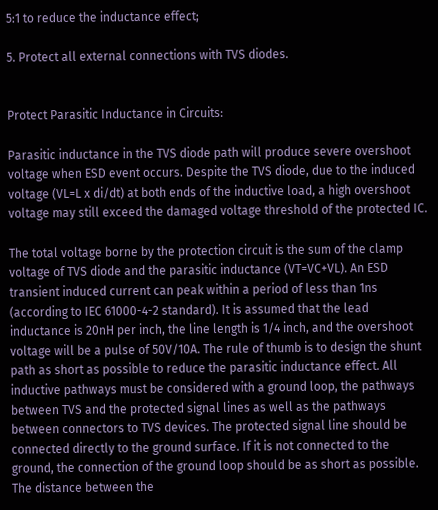5:1 to reduce the inductance effect;

5. Protect all external connections with TVS diodes.


Protect Parasitic Inductance in Circuits:

Parasitic inductance in the TVS diode path will produce severe overshoot voltage when ESD event occurs. Despite the TVS diode, due to the induced voltage (VL=L x di/dt) at both ends of the inductive load, a high overshoot voltage may still exceed the damaged voltage threshold of the protected IC.

The total voltage borne by the protection circuit is the sum of the clamp voltage of TVS diode and the parasitic inductance (VT=VC+VL). An ESD transient induced current can peak within a period of less than 1ns (according to IEC 61000-4-2 standard). It is assumed that the lead inductance is 20nH per inch, the line length is 1/4 inch, and the overshoot voltage will be a pulse of 50V/10A. The rule of thumb is to design the shunt path as short as possible to reduce the parasitic inductance effect. All inductive pathways must be considered with a ground loop, the pathways between TVS and the protected signal lines as well as the pathways between connectors to TVS devices. The protected signal line should be connected directly to the ground surface. If it is not connected to the ground, the connection of the ground loop should be as short as possible. The distance between the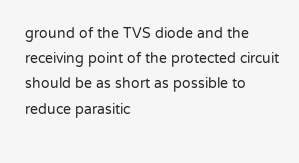ground of the TVS diode and the receiving point of the protected circuit should be as short as possible to reduce parasitic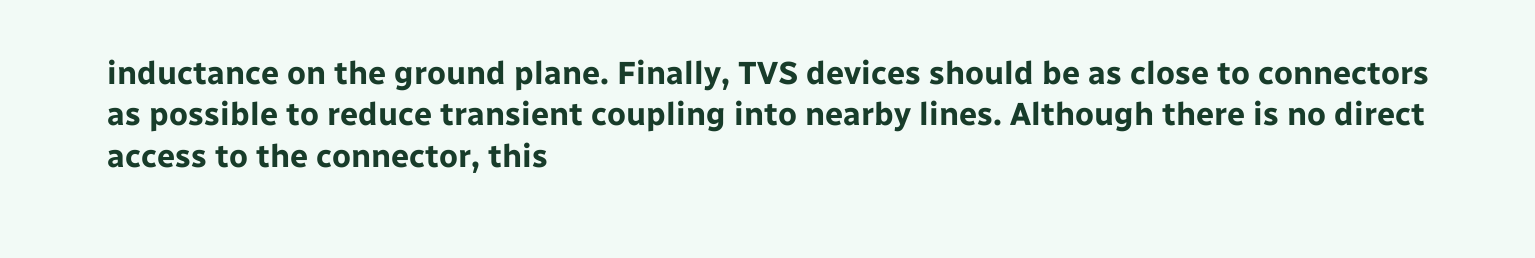inductance on the ground plane. Finally, TVS devices should be as close to connectors as possible to reduce transient coupling into nearby lines. Although there is no direct access to the connector, this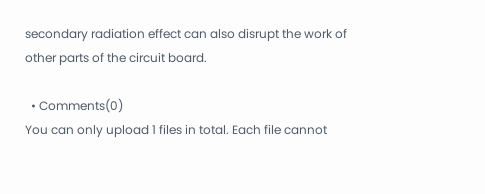secondary radiation effect can also disrupt the work of other parts of the circuit board.

  • Comments(0)
You can only upload 1 files in total. Each file cannot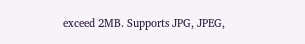exceed 2MB. Supports JPG, JPEG,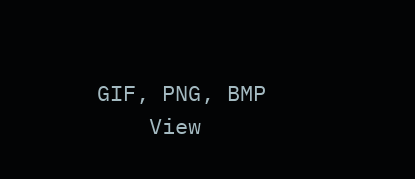GIF, PNG, BMP
    View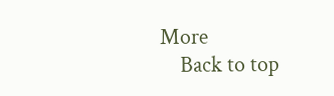More
    Back to top